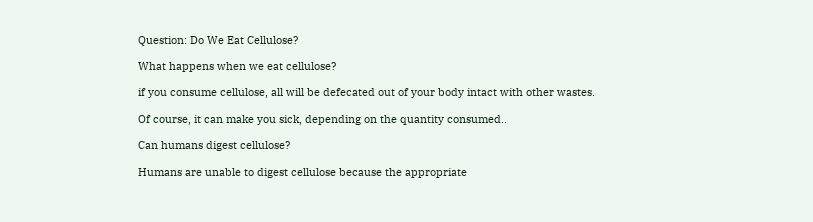Question: Do We Eat Cellulose?

What happens when we eat cellulose?

if you consume cellulose, all will be defecated out of your body intact with other wastes.

Of course, it can make you sick, depending on the quantity consumed..

Can humans digest cellulose?

Humans are unable to digest cellulose because the appropriate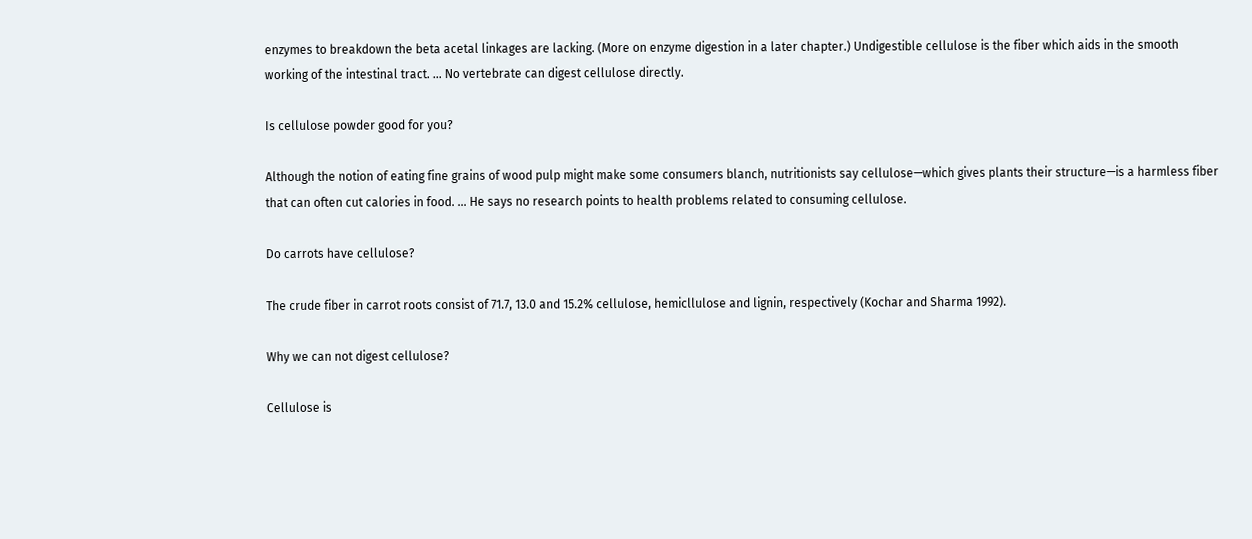enzymes to breakdown the beta acetal linkages are lacking. (More on enzyme digestion in a later chapter.) Undigestible cellulose is the fiber which aids in the smooth working of the intestinal tract. … No vertebrate can digest cellulose directly.

Is cellulose powder good for you?

Although the notion of eating fine grains of wood pulp might make some consumers blanch, nutritionists say cellulose—which gives plants their structure—is a harmless fiber that can often cut calories in food. … He says no research points to health problems related to consuming cellulose.

Do carrots have cellulose?

The crude fiber in carrot roots consist of 71.7, 13.0 and 15.2% cellulose, hemicllulose and lignin, respectively (Kochar and Sharma 1992).

Why we can not digest cellulose?

Cellulose is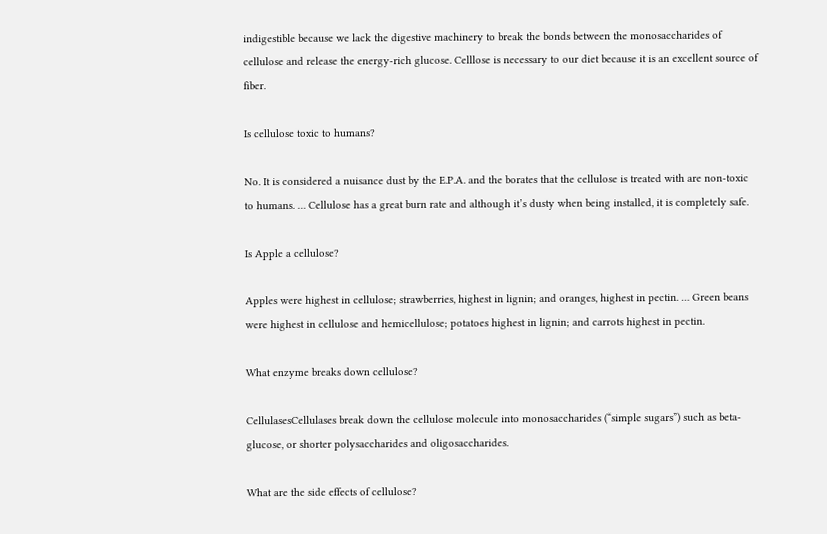indigestible because we lack the digestive machinery to break the bonds between the monosaccharides of cellulose and release the energy-rich glucose. Celllose is necessary to our diet because it is an excellent source of fiber.

Is cellulose toxic to humans?

No. It is considered a nuisance dust by the E.P.A. and the borates that the cellulose is treated with are non-toxic to humans. … Cellulose has a great burn rate and although it’s dusty when being installed, it is completely safe.

Is Apple a cellulose?

Apples were highest in cellulose; strawberries, highest in lignin; and oranges, highest in pectin. … Green beans were highest in cellulose and hemicellulose; potatoes highest in lignin; and carrots highest in pectin.

What enzyme breaks down cellulose?

CellulasesCellulases break down the cellulose molecule into monosaccharides (“simple sugars”) such as beta-glucose, or shorter polysaccharides and oligosaccharides.

What are the side effects of cellulose?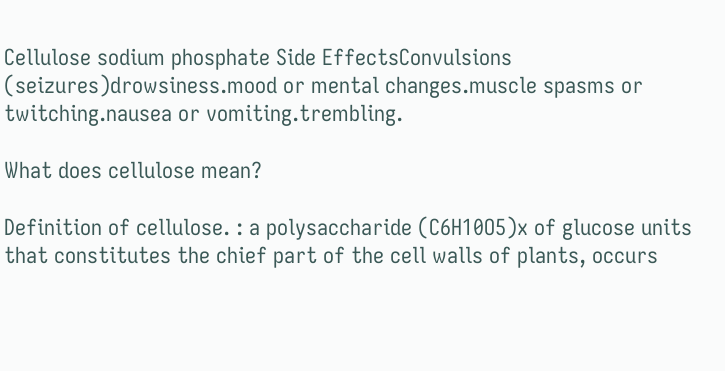Cellulose sodium phosphate Side EffectsConvulsions (seizures)drowsiness.mood or mental changes.muscle spasms or twitching.nausea or vomiting.trembling.

What does cellulose mean?

Definition of cellulose. : a polysaccharide (C6H10O5)x of glucose units that constitutes the chief part of the cell walls of plants, occurs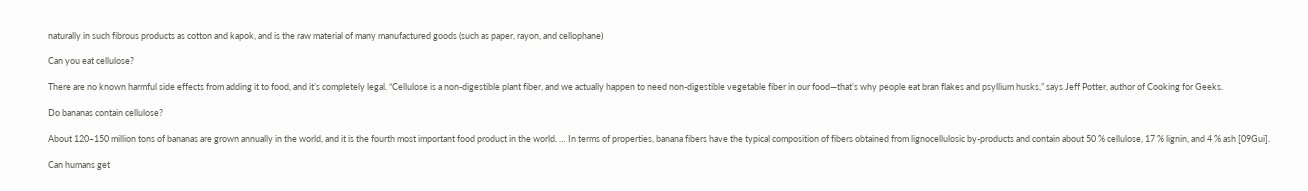naturally in such fibrous products as cotton and kapok, and is the raw material of many manufactured goods (such as paper, rayon, and cellophane)

Can you eat cellulose?

There are no known harmful side effects from adding it to food, and it’s completely legal. “Cellulose is a non-digestible plant fiber, and we actually happen to need non-digestible vegetable fiber in our food—that’s why people eat bran flakes and psyllium husks,” says Jeff Potter, author of Cooking for Geeks.

Do bananas contain cellulose?

About 120–150 million tons of bananas are grown annually in the world, and it is the fourth most important food product in the world. … In terms of properties, banana fibers have the typical composition of fibers obtained from lignocellulosic by-products and contain about 50 % cellulose, 17 % lignin, and 4 % ash [09Gui].

Can humans get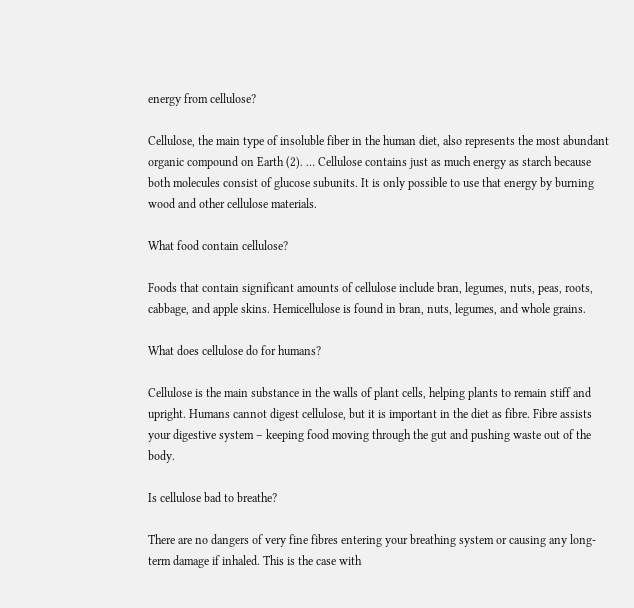energy from cellulose?

Cellulose, the main type of insoluble fiber in the human diet, also represents the most abundant organic compound on Earth (2). … Cellulose contains just as much energy as starch because both molecules consist of glucose subunits. It is only possible to use that energy by burning wood and other cellulose materials.

What food contain cellulose?

Foods that contain significant amounts of cellulose include bran, legumes, nuts, peas, roots, cabbage, and apple skins. Hemicellulose is found in bran, nuts, legumes, and whole grains.

What does cellulose do for humans?

Cellulose is the main substance in the walls of plant cells, helping plants to remain stiff and upright. Humans cannot digest cellulose, but it is important in the diet as fibre. Fibre assists your digestive system – keeping food moving through the gut and pushing waste out of the body.

Is cellulose bad to breathe?

There are no dangers of very fine fibres entering your breathing system or causing any long-term damage if inhaled. This is the case with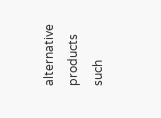alternative products such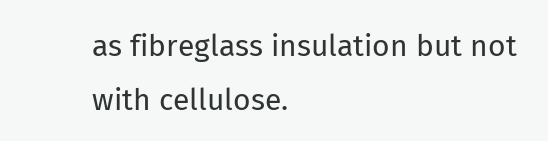as fibreglass insulation but not with cellulose.